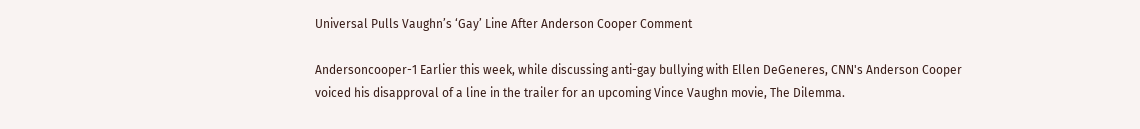Universal Pulls Vaughn’s ‘Gay’ Line After Anderson Cooper Comment

Andersoncooper-1 Earlier this week, while discussing anti-gay bullying with Ellen DeGeneres, CNN's Anderson Cooper voiced his disapproval of a line in the trailer for an upcoming Vince Vaughn movie, The Dilemma.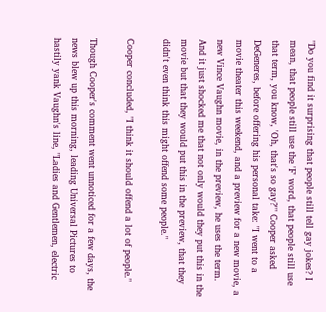"Do you find it surprising that people still tell gay jokes? I mean, that people still use the 'F' word, that people still use that term, you know, 'Oh, that's so gay?'" Cooper asked DeGeneres, before offering his personal take: "I went to a movie theater this weekend, and a preview for a new movie, a new Vince Vaughn movie, in the preview, he uses the term. And it just shocked me that not only would they put this in the movie but that they would put this in the preview, that they didn't even think this might offend some people."

Cooper concluded, "I think it should offend a lot of people."

Though Cooper's comment went unnoticed for a few days, the news blew up this morning, leading Universal Pictures to hastily yank Vaughn's line, "Ladies and Gentlemen, electric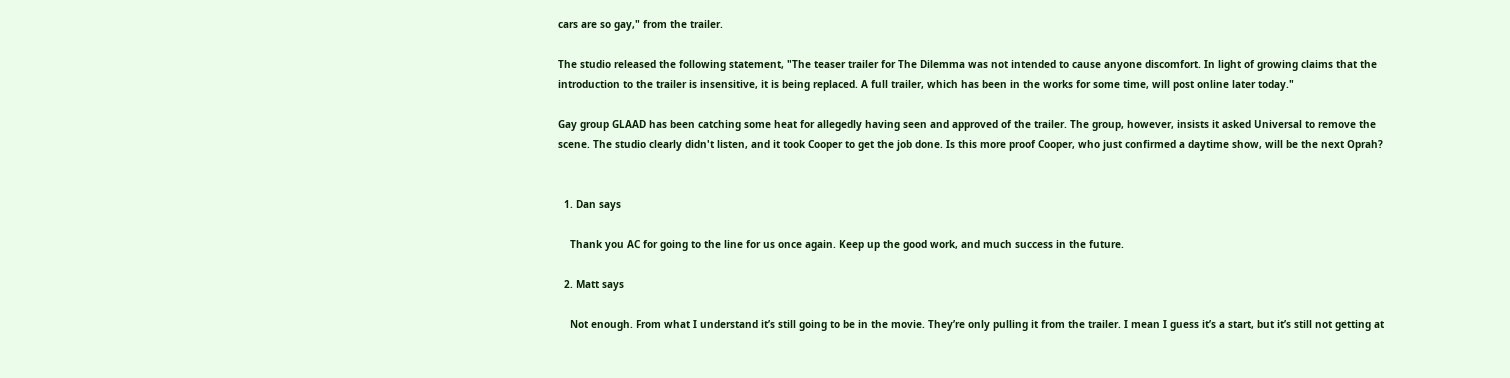cars are so gay," from the trailer.

The studio released the following statement, "The teaser trailer for The Dilemma was not intended to cause anyone discomfort. In light of growing claims that the introduction to the trailer is insensitive, it is being replaced. A full trailer, which has been in the works for some time, will post online later today."

Gay group GLAAD has been catching some heat for allegedly having seen and approved of the trailer. The group, however, insists it asked Universal to remove the scene. The studio clearly didn't listen, and it took Cooper to get the job done. Is this more proof Cooper, who just confirmed a daytime show, will be the next Oprah?


  1. Dan says

    Thank you AC for going to the line for us once again. Keep up the good work, and much success in the future.

  2. Matt says

    Not enough. From what I understand it’s still going to be in the movie. They’re only pulling it from the trailer. I mean I guess it’s a start, but it’s still not getting at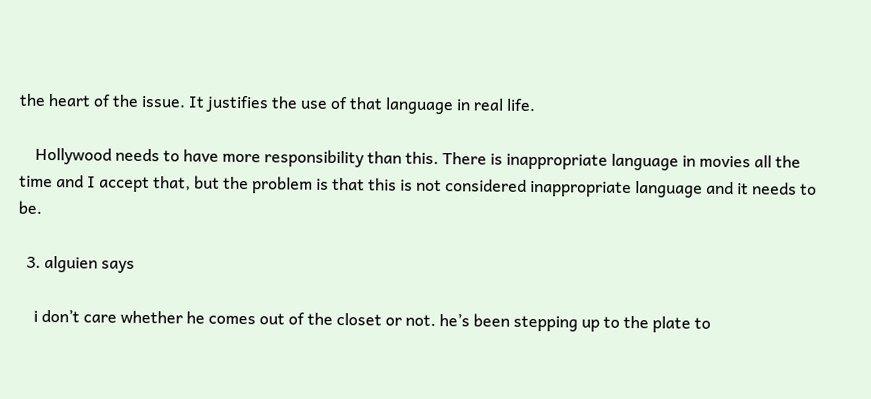the heart of the issue. It justifies the use of that language in real life.

    Hollywood needs to have more responsibility than this. There is inappropriate language in movies all the time and I accept that, but the problem is that this is not considered inappropriate language and it needs to be.

  3. alguien says

    i don’t care whether he comes out of the closet or not. he’s been stepping up to the plate to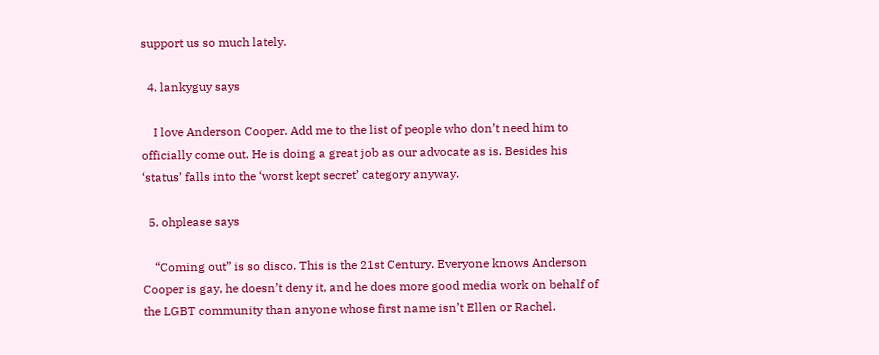support us so much lately.

  4. lankyguy says

    I love Anderson Cooper. Add me to the list of people who don’t need him to officially come out. He is doing a great job as our advocate as is. Besides his ‘status’ falls into the ‘worst kept secret’ category anyway.

  5. ohplease says

    “Coming out” is so disco. This is the 21st Century. Everyone knows Anderson Cooper is gay, he doesn’t deny it, and he does more good media work on behalf of the LGBT community than anyone whose first name isn’t Ellen or Rachel.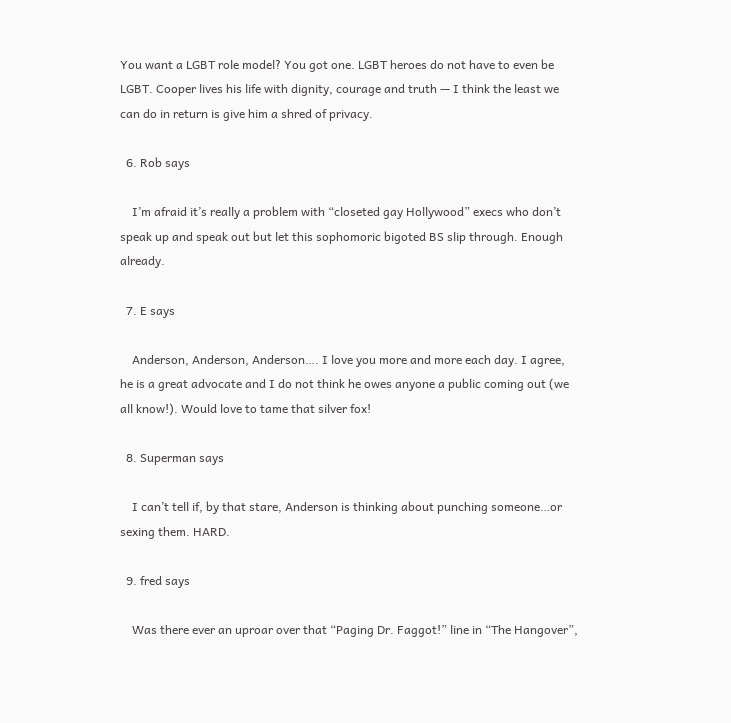You want a LGBT role model? You got one. LGBT heroes do not have to even be LGBT. Cooper lives his life with dignity, courage and truth — I think the least we can do in return is give him a shred of privacy.

  6. Rob says

    I’m afraid it’s really a problem with “closeted gay Hollywood” execs who don’t speak up and speak out but let this sophomoric bigoted BS slip through. Enough already.

  7. E says

    Anderson, Anderson, Anderson…. I love you more and more each day. I agree, he is a great advocate and I do not think he owes anyone a public coming out (we all know!). Would love to tame that silver fox!

  8. Superman says

    I can’t tell if, by that stare, Anderson is thinking about punching someone…or sexing them. HARD.

  9. fred says

    Was there ever an uproar over that “Paging Dr. Faggot!” line in “The Hangover”,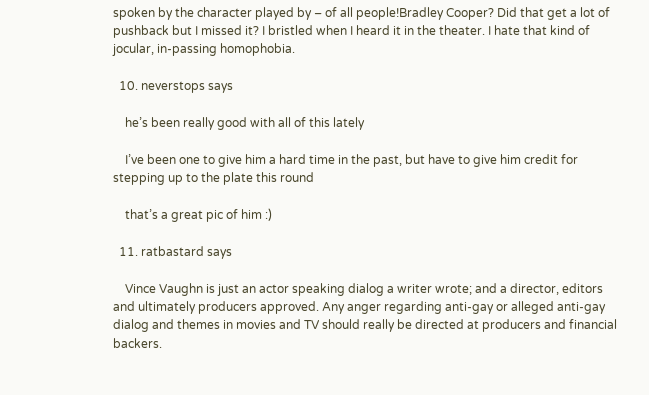spoken by the character played by – of all people!Bradley Cooper? Did that get a lot of pushback but I missed it? I bristled when I heard it in the theater. I hate that kind of jocular, in-passing homophobia.

  10. neverstops says

    he’s been really good with all of this lately

    I’ve been one to give him a hard time in the past, but have to give him credit for stepping up to the plate this round

    that’s a great pic of him :)

  11. ratbastard says

    Vince Vaughn is just an actor speaking dialog a writer wrote; and a director, editors and ultimately producers approved. Any anger regarding anti-gay or alleged anti-gay dialog and themes in movies and TV should really be directed at producers and financial backers.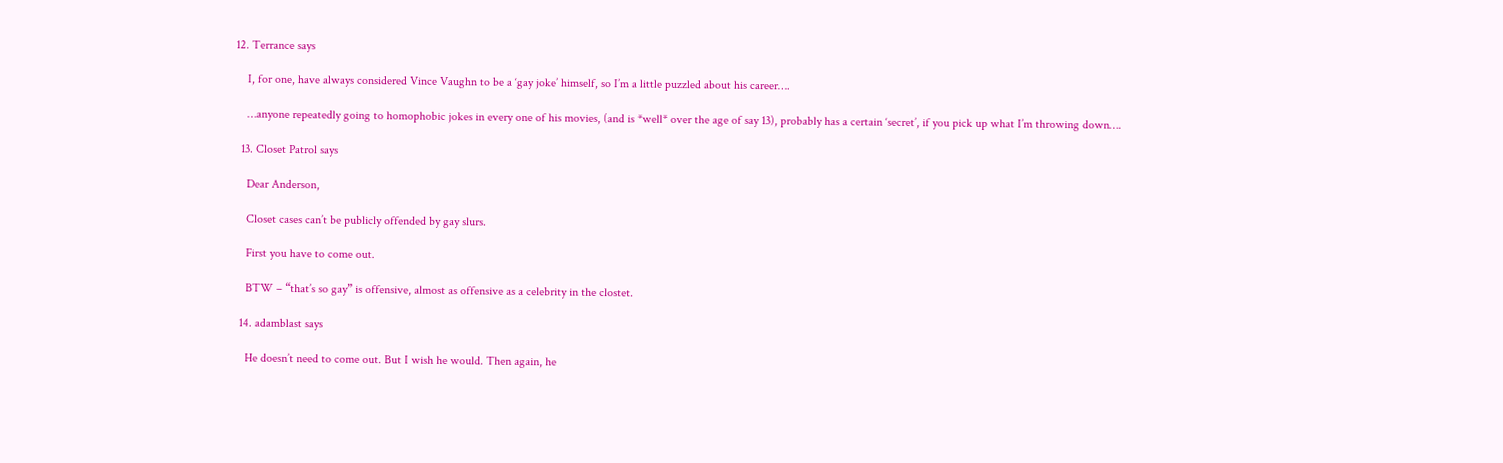12. Terrance says

    I, for one, have always considered Vince Vaughn to be a ‘gay joke’ himself, so I’m a little puzzled about his career….

    …anyone repeatedly going to homophobic jokes in every one of his movies, (and is *well* over the age of say 13), probably has a certain ‘secret’, if you pick up what I’m throwing down….

  13. Closet Patrol says

    Dear Anderson,

    Closet cases can’t be publicly offended by gay slurs.

    First you have to come out.

    BTW – “that’s so gay” is offensive, almost as offensive as a celebrity in the clostet.

  14. adamblast says

    He doesn’t need to come out. But I wish he would. Then again, he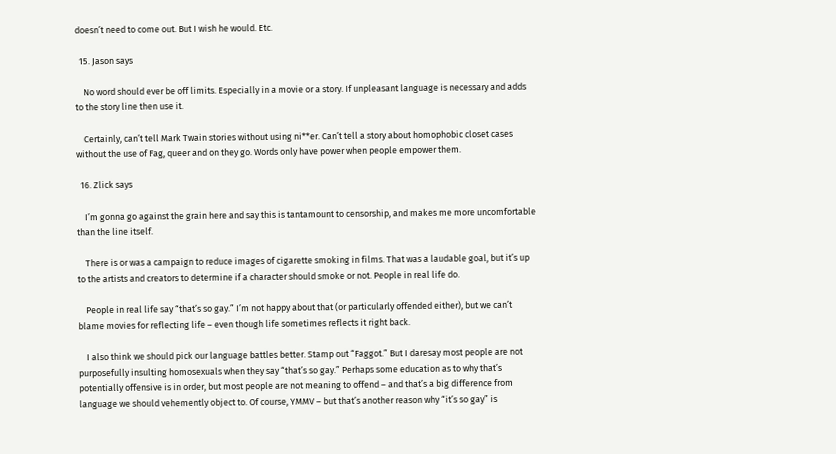doesn’t need to come out. But I wish he would. Etc.

  15. Jason says

    No word should ever be off limits. Especially in a movie or a story. If unpleasant language is necessary and adds to the story line then use it.

    Certainly, can’t tell Mark Twain stories without using ni**er. Can’t tell a story about homophobic closet cases without the use of Fag, queer and on they go. Words only have power when people empower them.

  16. Zlick says

    I’m gonna go against the grain here and say this is tantamount to censorship, and makes me more uncomfortable than the line itself.

    There is or was a campaign to reduce images of cigarette smoking in films. That was a laudable goal, but it’s up to the artists and creators to determine if a character should smoke or not. People in real life do.

    People in real life say “that’s so gay.” I’m not happy about that (or particularly offended either), but we can’t blame movies for reflecting life – even though life sometimes reflects it right back.

    I also think we should pick our language battles better. Stamp out “Faggot.” But I daresay most people are not purposefully insulting homosexuals when they say “that’s so gay.” Perhaps some education as to why that’s potentially offensive is in order, but most people are not meaning to offend – and that’s a big difference from language we should vehemently object to. Of course, YMMV – but that’s another reason why “it’s so gay” is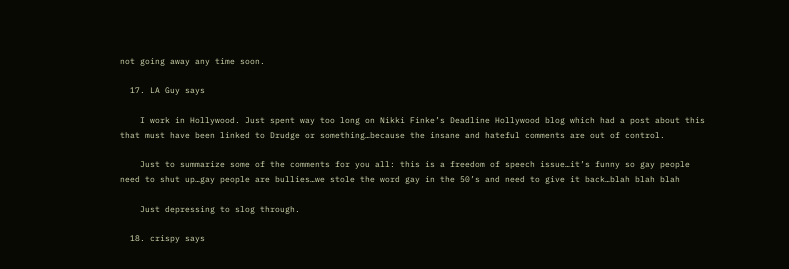not going away any time soon.

  17. LA Guy says

    I work in Hollywood. Just spent way too long on Nikki Finke’s Deadline Hollywood blog which had a post about this that must have been linked to Drudge or something…because the insane and hateful comments are out of control.

    Just to summarize some of the comments for you all: this is a freedom of speech issue…it’s funny so gay people need to shut up…gay people are bullies…we stole the word gay in the 50’s and need to give it back…blah blah blah

    Just depressing to slog through.

  18. crispy says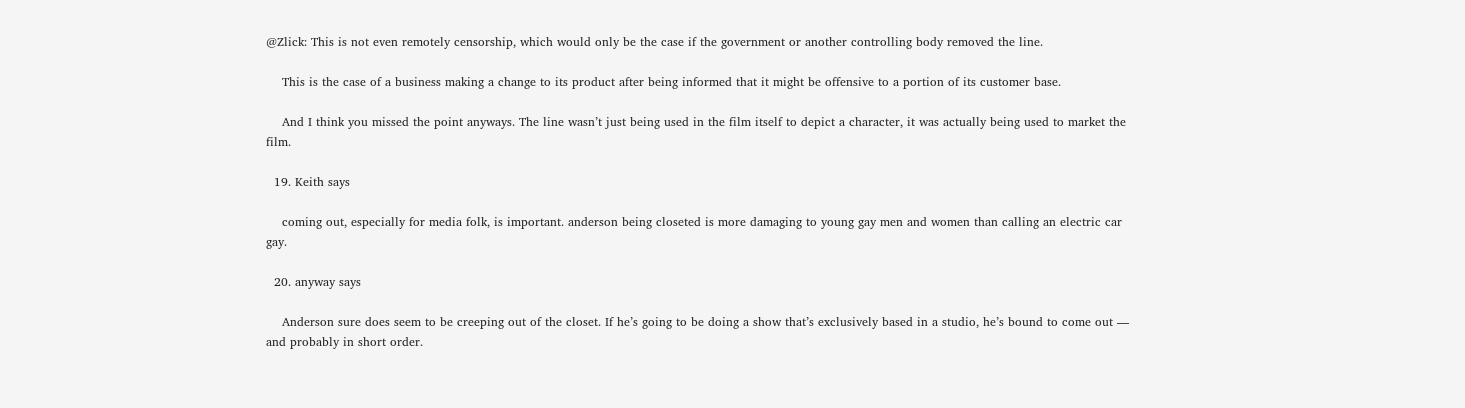@Zlick: This is not even remotely censorship, which would only be the case if the government or another controlling body removed the line.

    This is the case of a business making a change to its product after being informed that it might be offensive to a portion of its customer base.

    And I think you missed the point anyways. The line wasn’t just being used in the film itself to depict a character, it was actually being used to market the film.

  19. Keith says

    coming out, especially for media folk, is important. anderson being closeted is more damaging to young gay men and women than calling an electric car gay.

  20. anyway says

    Anderson sure does seem to be creeping out of the closet. If he’s going to be doing a show that’s exclusively based in a studio, he’s bound to come out — and probably in short order.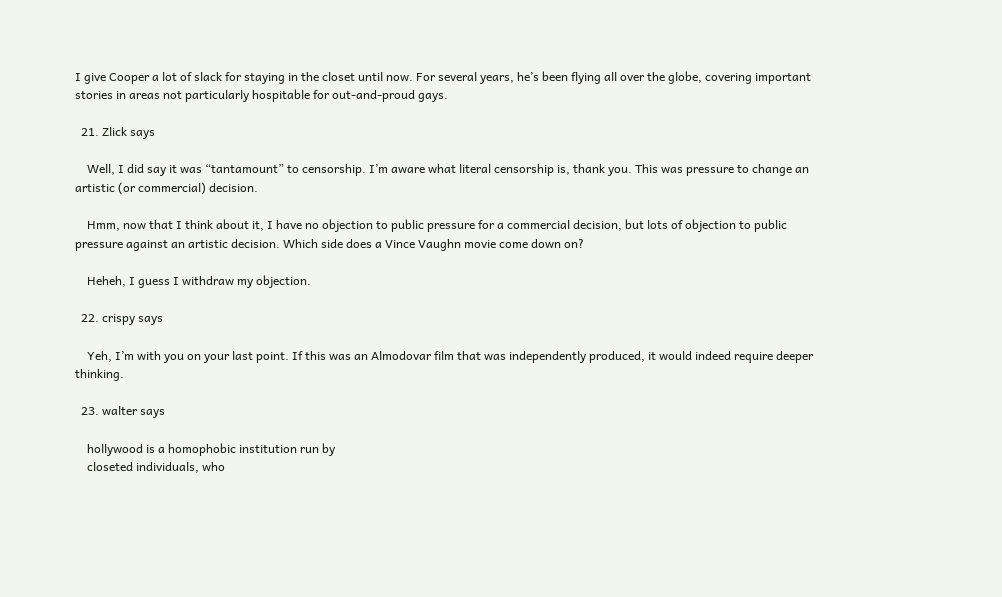I give Cooper a lot of slack for staying in the closet until now. For several years, he’s been flying all over the globe, covering important stories in areas not particularly hospitable for out-and-proud gays.

  21. Zlick says

    Well, I did say it was “tantamount” to censorship. I’m aware what literal censorship is, thank you. This was pressure to change an artistic (or commercial) decision.

    Hmm, now that I think about it, I have no objection to public pressure for a commercial decision, but lots of objection to public pressure against an artistic decision. Which side does a Vince Vaughn movie come down on?

    Heheh, I guess I withdraw my objection.

  22. crispy says

    Yeh, I’m with you on your last point. If this was an Almodovar film that was independently produced, it would indeed require deeper thinking.

  23. walter says

    hollywood is a homophobic institution run by
    closeted individuals, who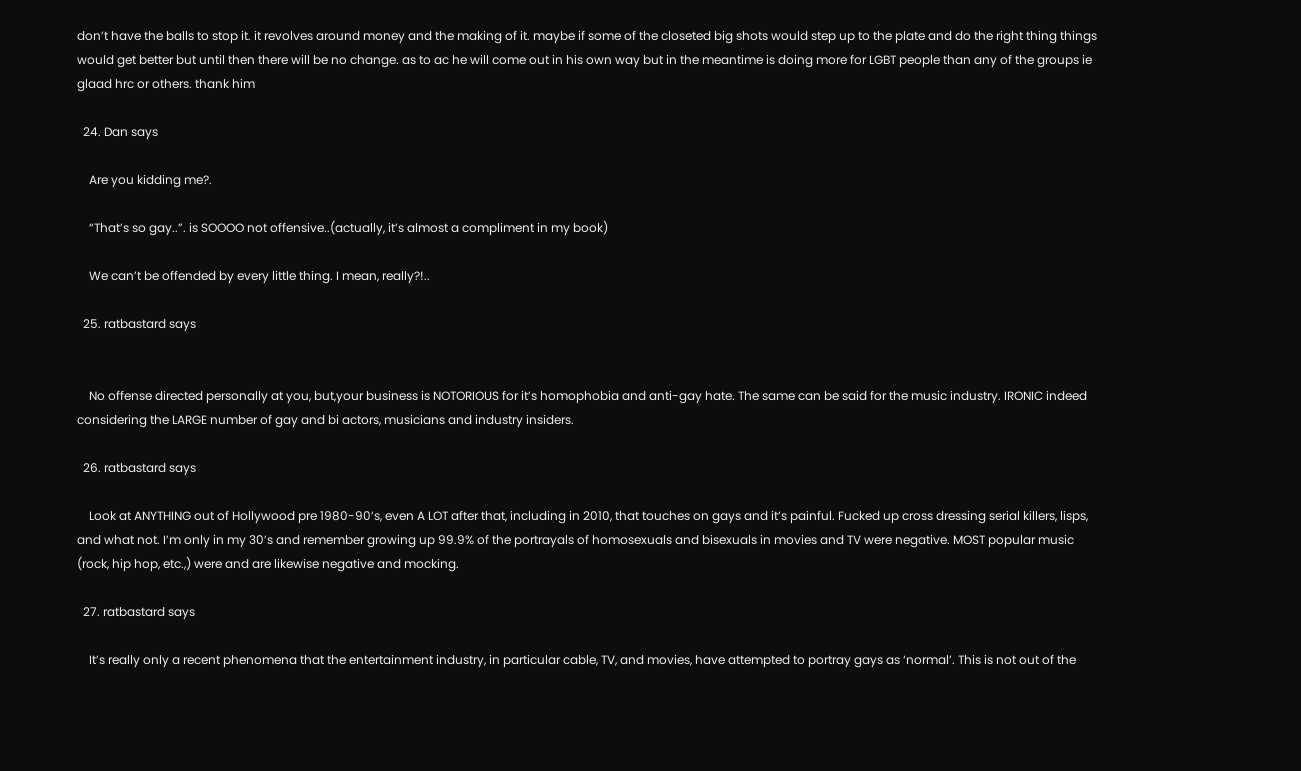don’t have the balls to stop it. it revolves around money and the making of it. maybe if some of the closeted big shots would step up to the plate and do the right thing things would get better but until then there will be no change. as to ac he will come out in his own way but in the meantime is doing more for LGBT people than any of the groups ie glaad hrc or others. thank him

  24. Dan says

    Are you kidding me?.

    “That’s so gay..”. is SOOOO not offensive..(actually, it’s almost a compliment in my book)

    We can’t be offended by every little thing. I mean, really?!..

  25. ratbastard says


    No offense directed personally at you, but,your business is NOTORIOUS for it’s homophobia and anti-gay hate. The same can be said for the music industry. IRONIC indeed considering the LARGE number of gay and bi actors, musicians and industry insiders.

  26. ratbastard says

    Look at ANYTHING out of Hollywood pre 1980-90’s, even A LOT after that, including in 2010, that touches on gays and it’s painful. Fucked up cross dressing serial killers, lisps, and what not. I’m only in my 30’s and remember growing up 99.9% of the portrayals of homosexuals and bisexuals in movies and TV were negative. MOST popular music (rock, hip hop, etc.,) were and are likewise negative and mocking.

  27. ratbastard says

    It’s really only a recent phenomena that the entertainment industry, in particular cable, TV, and movies, have attempted to portray gays as ‘normal’. This is not out of the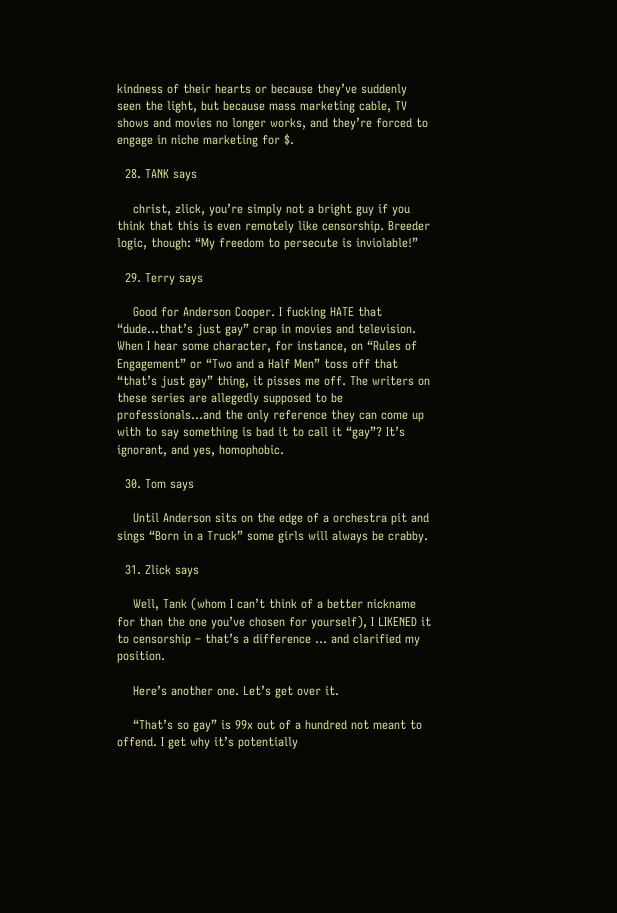kindness of their hearts or because they’ve suddenly seen the light, but because mass marketing cable, TV shows and movies no longer works, and they’re forced to engage in niche marketing for $.

  28. TANK says

    christ, zlick, you’re simply not a bright guy if you think that this is even remotely like censorship. Breeder logic, though: “My freedom to persecute is inviolable!”

  29. Terry says

    Good for Anderson Cooper. I fucking HATE that “dude…that’s just gay” crap in movies and television. When I hear some character, for instance, on “Rules of Engagement” or “Two and a Half Men” toss off that “that’s just gay” thing, it pisses me off. The writers on these series are allegedly supposed to be professionals…and the only reference they can come up with to say something is bad it to call it “gay”? It’s ignorant, and yes, homophobic.

  30. Tom says

    Until Anderson sits on the edge of a orchestra pit and sings “Born in a Truck” some girls will always be crabby.

  31. Zlick says

    Well, Tank (whom I can’t think of a better nickname for than the one you’ve chosen for yourself), I LIKENED it to censorship – that’s a difference … and clarified my position.

    Here’s another one. Let’s get over it.

    “That’s so gay” is 99x out of a hundred not meant to offend. I get why it’s potentially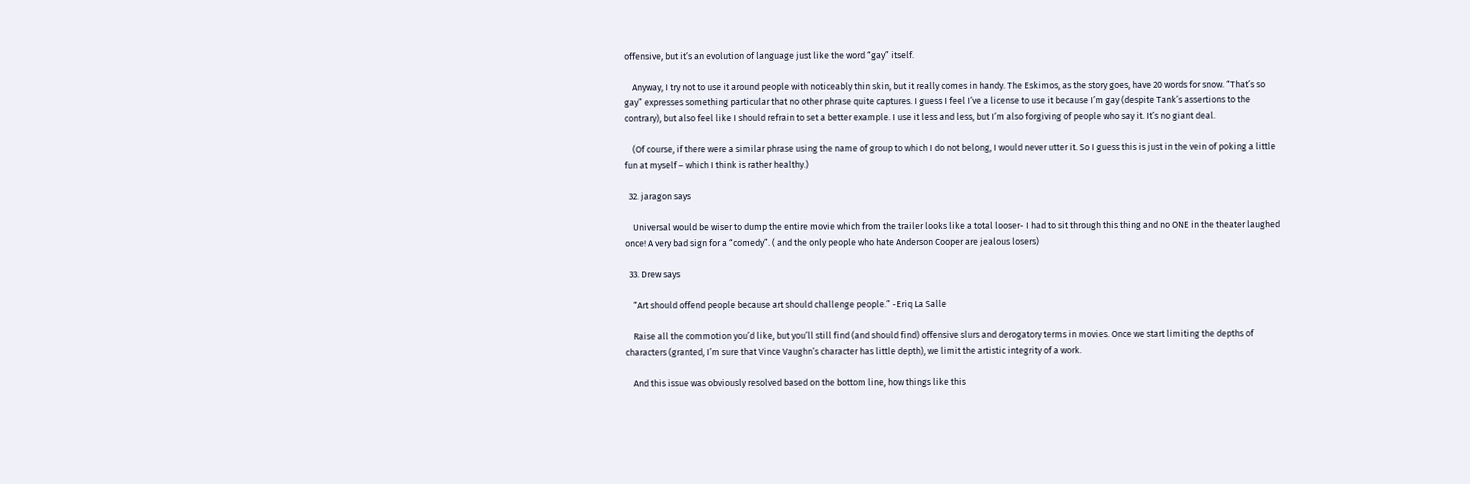offensive, but it’s an evolution of language just like the word “gay” itself.

    Anyway, I try not to use it around people with noticeably thin skin, but it really comes in handy. The Eskimos, as the story goes, have 20 words for snow. “That’s so gay” expresses something particular that no other phrase quite captures. I guess I feel I’ve a license to use it because I’m gay (despite Tank’s assertions to the contrary), but also feel like I should refrain to set a better example. I use it less and less, but I’m also forgiving of people who say it. It’s no giant deal.

    (Of course, if there were a similar phrase using the name of group to which I do not belong, I would never utter it. So I guess this is just in the vein of poking a little fun at myself – which I think is rather healthy.)

  32. jaragon says

    Universal would be wiser to dump the entire movie which from the trailer looks like a total looser- I had to sit through this thing and no ONE in the theater laughed once! A very bad sign for a “comedy”. ( and the only people who hate Anderson Cooper are jealous losers)

  33. Drew says

    “Art should offend people because art should challenge people.” -Eriq La Salle

    Raise all the commotion you’d like, but you’ll still find (and should find) offensive slurs and derogatory terms in movies. Once we start limiting the depths of characters (granted, I’m sure that Vince Vaughn’s character has little depth), we limit the artistic integrity of a work.

    And this issue was obviously resolved based on the bottom line, how things like this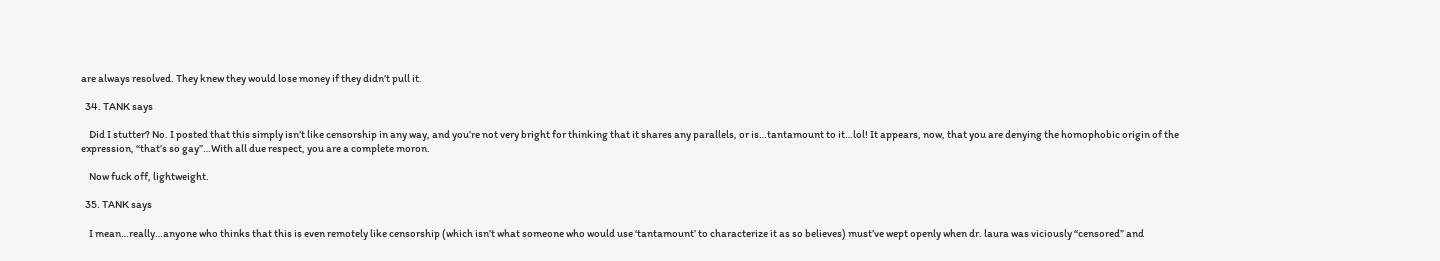are always resolved. They knew they would lose money if they didn’t pull it.

  34. TANK says

    Did I stutter? No. I posted that this simply isn’t like censorship in any way, and you’re not very bright for thinking that it shares any parallels, or is…tantamount to it…lol! It appears, now, that you are denying the homophobic origin of the expression, “that’s so gay”…With all due respect, you are a complete moron.

    Now fuck off, lightweight.

  35. TANK says

    I mean…really…anyone who thinks that this is even remotely like censorship (which isn’t what someone who would use ‘tantamount’ to characterize it as so believes) must’ve wept openly when dr. laura was viciously “censored” and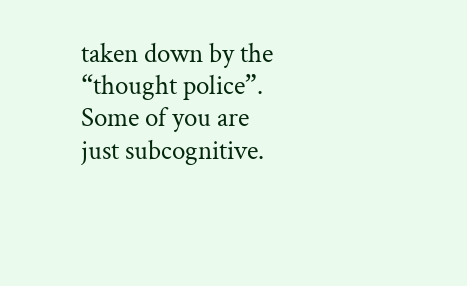taken down by the “thought police”. Some of you are just subcognitive.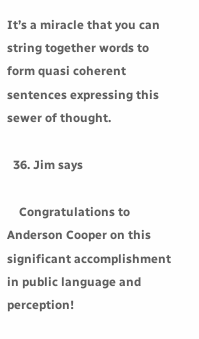It’s a miracle that you can string together words to form quasi coherent sentences expressing this sewer of thought.

  36. Jim says

    Congratulations to Anderson Cooper on this significant accomplishment in public language and perception!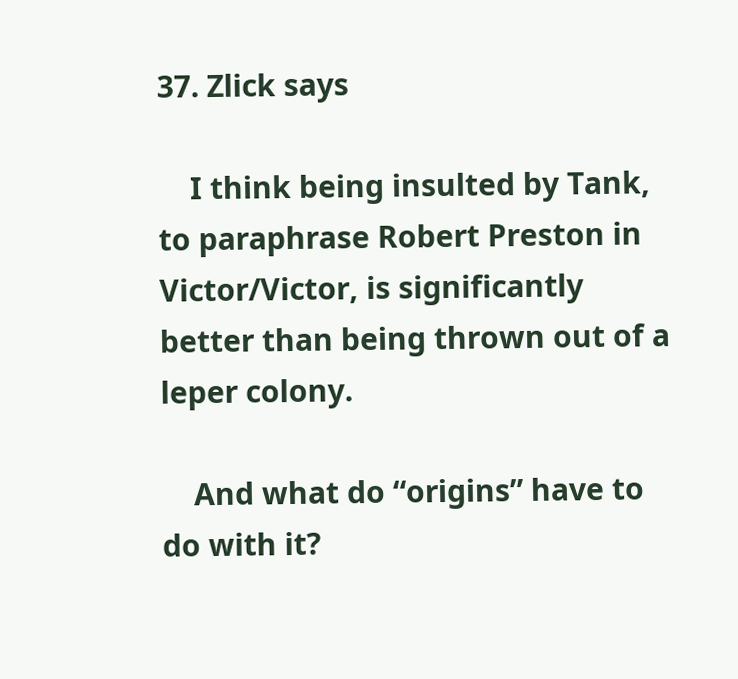37. Zlick says

    I think being insulted by Tank, to paraphrase Robert Preston in Victor/Victor, is significantly better than being thrown out of a leper colony.

    And what do “origins” have to do with it?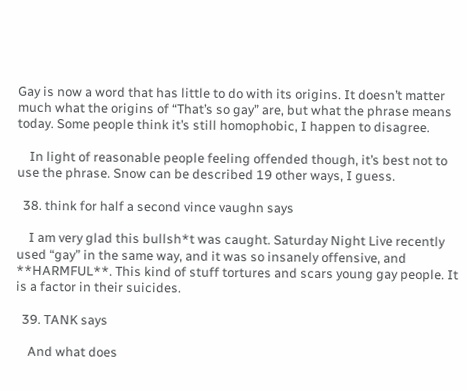Gay is now a word that has little to do with its origins. It doesn’t matter much what the origins of “That’s so gay” are, but what the phrase means today. Some people think it’s still homophobic, I happen to disagree.

    In light of reasonable people feeling offended though, it’s best not to use the phrase. Snow can be described 19 other ways, I guess.

  38. think for half a second vince vaughn says

    I am very glad this bullsh*t was caught. Saturday Night Live recently used “gay” in the same way, and it was so insanely offensive, and **HARMFUL**. This kind of stuff tortures and scars young gay people. It is a factor in their suicides.

  39. TANK says

    And what does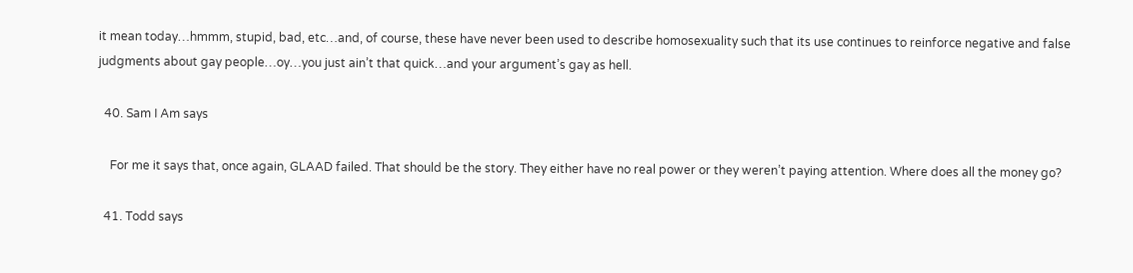it mean today…hmmm, stupid, bad, etc…and, of course, these have never been used to describe homosexuality such that its use continues to reinforce negative and false judgments about gay people…oy…you just ain’t that quick…and your argument’s gay as hell.

  40. Sam I Am says

    For me it says that, once again, GLAAD failed. That should be the story. They either have no real power or they weren’t paying attention. Where does all the money go?

  41. Todd says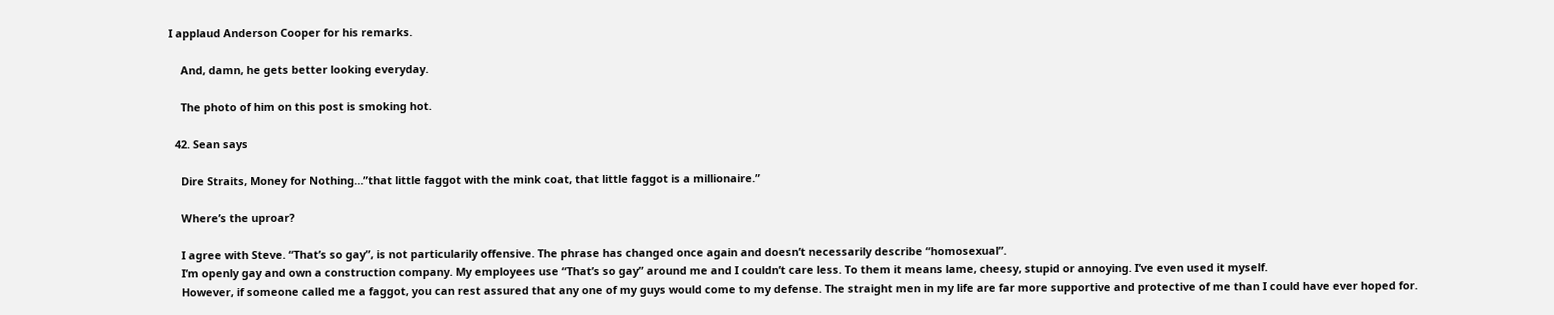I applaud Anderson Cooper for his remarks.

    And, damn, he gets better looking everyday.

    The photo of him on this post is smoking hot.

  42. Sean says

    Dire Straits, Money for Nothing…”that little faggot with the mink coat, that little faggot is a millionaire.”

    Where’s the uproar?

    I agree with Steve. “That’s so gay”, is not particularily offensive. The phrase has changed once again and doesn’t necessarily describe “homosexual”.
    I’m openly gay and own a construction company. My employees use “That’s so gay” around me and I couldn’t care less. To them it means lame, cheesy, stupid or annoying. I’ve even used it myself.
    However, if someone called me a faggot, you can rest assured that any one of my guys would come to my defense. The straight men in my life are far more supportive and protective of me than I could have ever hoped for.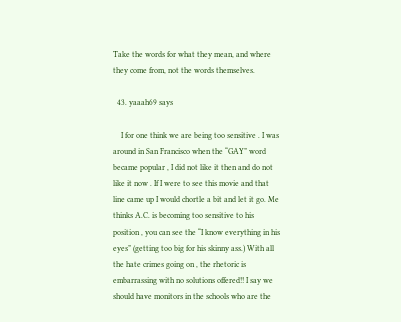Take the words for what they mean, and where they come from, not the words themselves.

  43. yaaah69 says

    I for one think we are being too sensitive . I was around in San Francisco when the “GAY” word became popular , I did not like it then and do not like it now . If I were to see this movie and that line came up I would chortle a bit and let it go. Me thinks A.C. is becoming too sensitive to his position , you can see the “I know everything in his eyes” (getting too big for his skinny ass.) With all the hate crimes going on , the rhetoric is embarrassing with no solutions offered!! I say we should have monitors in the schools who are the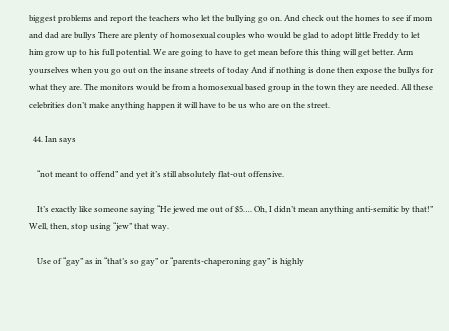biggest problems and report the teachers who let the bullying go on. And check out the homes to see if mom and dad are bullys There are plenty of homosexual couples who would be glad to adopt little Freddy to let him grow up to his full potential. We are going to have to get mean before this thing will get better. Arm yourselves when you go out on the insane streets of today And if nothing is done then expose the bullys for what they are. The monitors would be from a homosexual based group in the town they are needed. All these celebrities don’t make anything happen it will have to be us who are on the street.

  44. Ian says

    “not meant to offend” and yet it’s still absolutely flat-out offensive.

    It’s exactly like someone saying “He jewed me out of $5…. Oh, I didn’t mean anything anti-semitic by that!” Well, then, stop using “jew” that way.

    Use of “gay” as in “that’s so gay” or “parents-chaperoning gay” is highly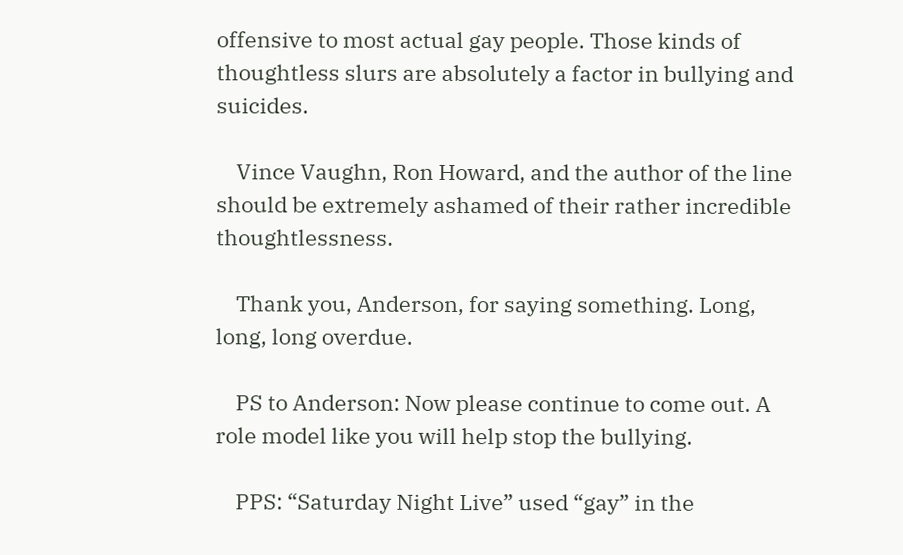offensive to most actual gay people. Those kinds of thoughtless slurs are absolutely a factor in bullying and suicides.

    Vince Vaughn, Ron Howard, and the author of the line should be extremely ashamed of their rather incredible thoughtlessness.

    Thank you, Anderson, for saying something. Long, long, long overdue.

    PS to Anderson: Now please continue to come out. A role model like you will help stop the bullying.

    PPS: “Saturday Night Live” used “gay” in the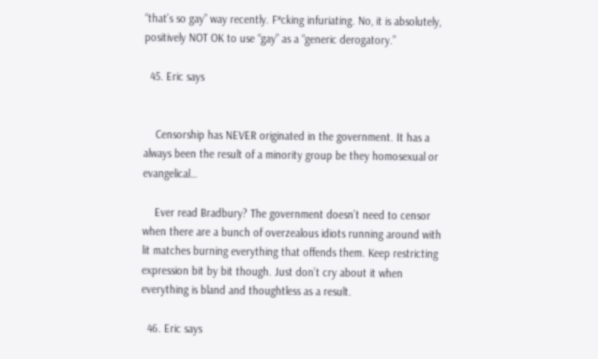“that’s so gay” way recently. F*cking infuriating. No, it is absolutely, positively NOT OK to use “gay” as a “generic derogatory.”

  45. Eric says


    Censorship has NEVER originated in the government. It has a always been the result of a minority group be they homosexual or evangelical…

    Ever read Bradbury? The government doesn’t need to censor when there are a bunch of overzealous idiots running around with lit matches burning everything that offends them. Keep restricting expression bit by bit though. Just don’t cry about it when everything is bland and thoughtless as a result.

  46. Eric says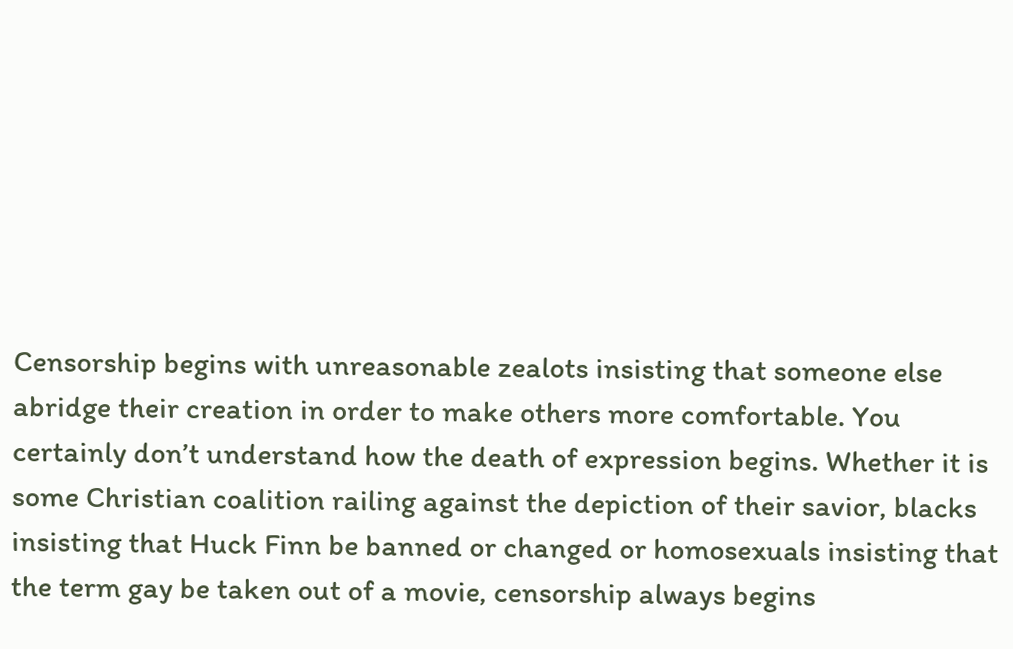Censorship begins with unreasonable zealots insisting that someone else abridge their creation in order to make others more comfortable. You certainly don’t understand how the death of expression begins. Whether it is some Christian coalition railing against the depiction of their savior, blacks insisting that Huck Finn be banned or changed or homosexuals insisting that the term gay be taken out of a movie, censorship always begins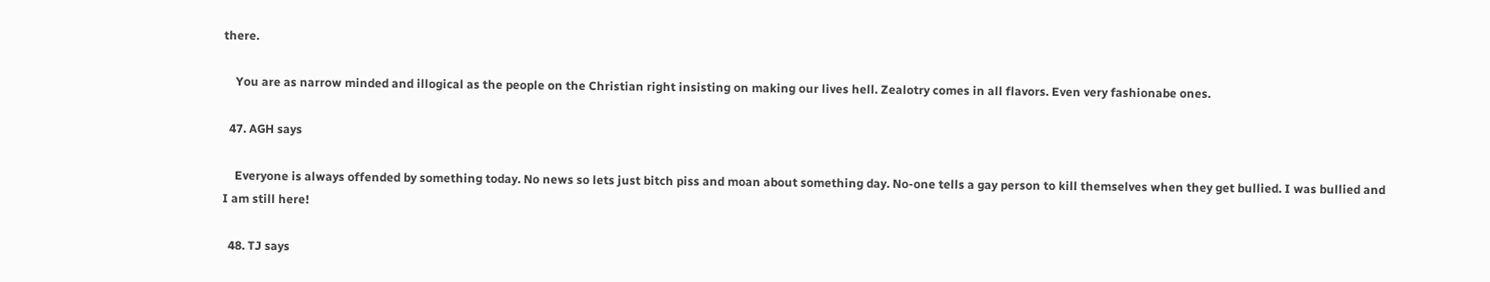there.

    You are as narrow minded and illogical as the people on the Christian right insisting on making our lives hell. Zealotry comes in all flavors. Even very fashionabe ones.

  47. AGH says

    Everyone is always offended by something today. No news so lets just bitch piss and moan about something day. No-one tells a gay person to kill themselves when they get bullied. I was bullied and I am still here!

  48. TJ says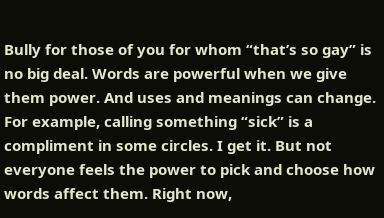Bully for those of you for whom “that’s so gay” is no big deal. Words are powerful when we give them power. And uses and meanings can change. For example, calling something “sick” is a compliment in some circles. I get it. But not everyone feels the power to pick and choose how words affect them. Right now,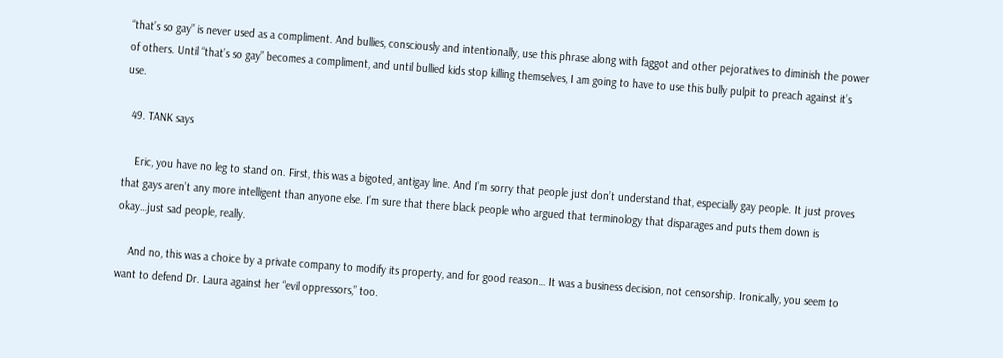“that’s so gay” is never used as a compliment. And bullies, consciously and intentionally, use this phrase along with faggot and other pejoratives to diminish the power of others. Until “that’s so gay” becomes a compliment, and until bullied kids stop killing themselves, I am going to have to use this bully pulpit to preach against it’s use.

  49. TANK says

    Eric, you have no leg to stand on. First, this was a bigoted, antigay line. And I’m sorry that people just don’t understand that, especially gay people. It just proves that gays aren’t any more intelligent than anyone else. I’m sure that there black people who argued that terminology that disparages and puts them down is okay…just sad people, really.

    And no, this was a choice by a private company to modify its property, and for good reason… It was a business decision, not censorship. Ironically, you seem to want to defend Dr. Laura against her “evil oppressors,” too.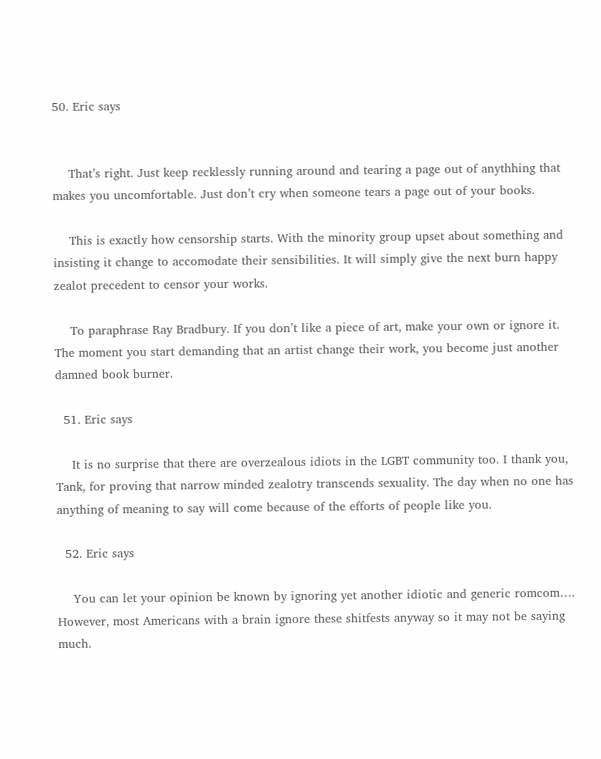50. Eric says


    That’s right. Just keep recklessly running around and tearing a page out of anythhing that makes you uncomfortable. Just don’t cry when someone tears a page out of your books.

    This is exactly how censorship starts. With the minority group upset about something and insisting it change to accomodate their sensibilities. It will simply give the next burn happy zealot precedent to censor your works.

    To paraphrase Ray Bradbury. If you don’t like a piece of art, make your own or ignore it. The moment you start demanding that an artist change their work, you become just another damned book burner.

  51. Eric says

    It is no surprise that there are overzealous idiots in the LGBT community too. I thank you, Tank, for proving that narrow minded zealotry transcends sexuality. The day when no one has anything of meaning to say will come because of the efforts of people like you.

  52. Eric says

    You can let your opinion be known by ignoring yet another idiotic and generic romcom…. However, most Americans with a brain ignore these shitfests anyway so it may not be saying much.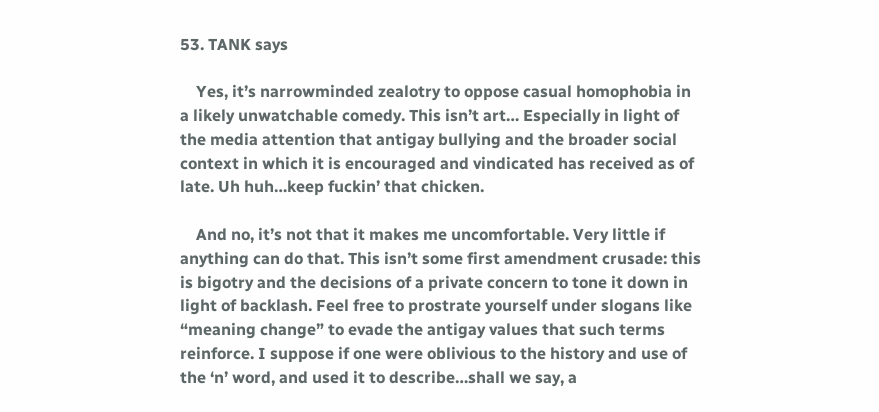53. TANK says

    Yes, it’s narrowminded zealotry to oppose casual homophobia in a likely unwatchable comedy. This isn’t art… Especially in light of the media attention that antigay bullying and the broader social context in which it is encouraged and vindicated has received as of late. Uh huh…keep fuckin’ that chicken.

    And no, it’s not that it makes me uncomfortable. Very little if anything can do that. This isn’t some first amendment crusade: this is bigotry and the decisions of a private concern to tone it down in light of backlash. Feel free to prostrate yourself under slogans like “meaning change” to evade the antigay values that such terms reinforce. I suppose if one were oblivious to the history and use of the ‘n’ word, and used it to describe…shall we say, a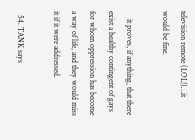television remote (LOL!)…it would be fine.

    it proves, if anything, that there exist a healthy contingent of gays for whom oppression has become a way of life, and they would miss it if it were addressed.

  54. TANK says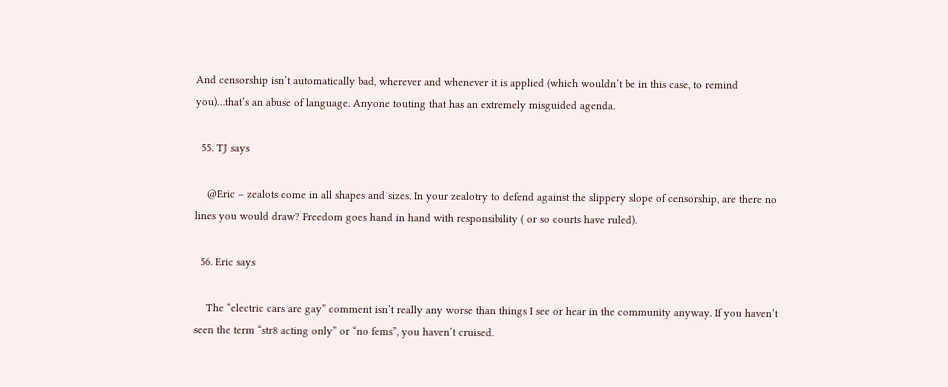And censorship isn’t automatically bad, wherever and whenever it is applied (which wouldn’t be in this case, to remind you)…that’s an abuse of language. Anyone touting that has an extremely misguided agenda.

  55. TJ says

    @Eric – zealots come in all shapes and sizes. In your zealotry to defend against the slippery slope of censorship, are there no lines you would draw? Freedom goes hand in hand with responsibility ( or so courts have ruled).

  56. Eric says

    The “electric cars are gay” comment isn’t really any worse than things I see or hear in the community anyway. If you haven’t seen the term “str8 acting only” or “no fems”, you haven’t cruised.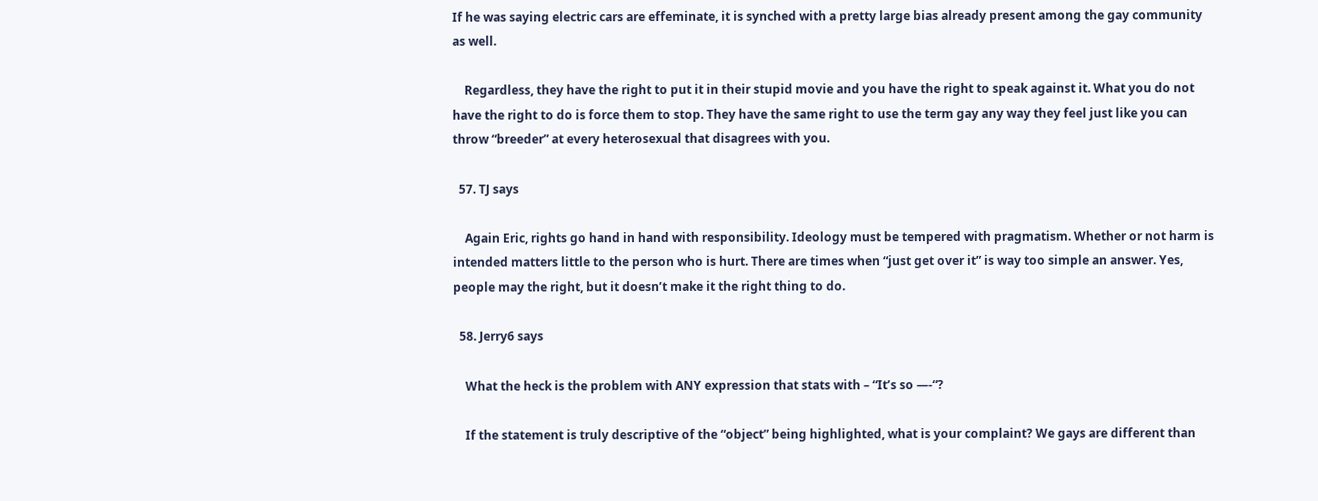If he was saying electric cars are effeminate, it is synched with a pretty large bias already present among the gay community as well.

    Regardless, they have the right to put it in their stupid movie and you have the right to speak against it. What you do not have the right to do is force them to stop. They have the same right to use the term gay any way they feel just like you can throw “breeder” at every heterosexual that disagrees with you.

  57. TJ says

    Again Eric, rights go hand in hand with responsibility. Ideology must be tempered with pragmatism. Whether or not harm is intended matters little to the person who is hurt. There are times when “just get over it” is way too simple an answer. Yes, people may the right, but it doesn’t make it the right thing to do.

  58. Jerry6 says

    What the heck is the problem with ANY expression that stats with – “It’s so —-“?

    If the statement is truly descriptive of the “object” being highlighted, what is your complaint? We gays are different than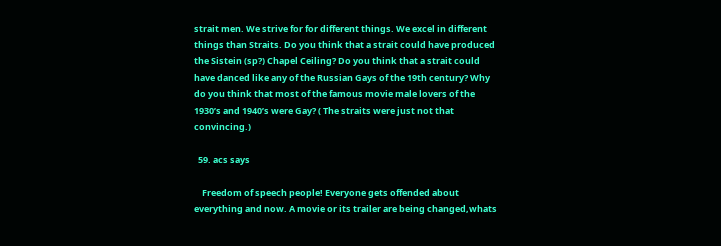strait men. We strive for for different things. We excel in different things than Straits. Do you think that a strait could have produced the Sistein (sp?) Chapel Ceiling? Do you think that a strait could have danced like any of the Russian Gays of the 19th century? Why do you think that most of the famous movie male lovers of the 1930’s and 1940’s were Gay? ( The straits were just not that convincing.)

  59. acs says

    Freedom of speech people! Everyone gets offended about everything and now. A movie or its trailer are being changed,whats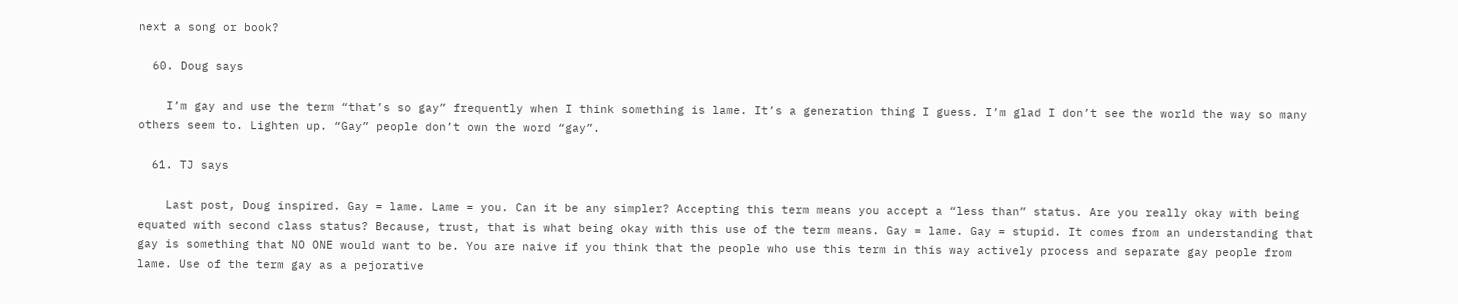next a song or book?

  60. Doug says

    I’m gay and use the term “that’s so gay” frequently when I think something is lame. It’s a generation thing I guess. I’m glad I don’t see the world the way so many others seem to. Lighten up. “Gay” people don’t own the word “gay”.

  61. TJ says

    Last post, Doug inspired. Gay = lame. Lame = you. Can it be any simpler? Accepting this term means you accept a “less than” status. Are you really okay with being equated with second class status? Because, trust, that is what being okay with this use of the term means. Gay = lame. Gay = stupid. It comes from an understanding that gay is something that NO ONE would want to be. You are naive if you think that the people who use this term in this way actively process and separate gay people from lame. Use of the term gay as a pejorative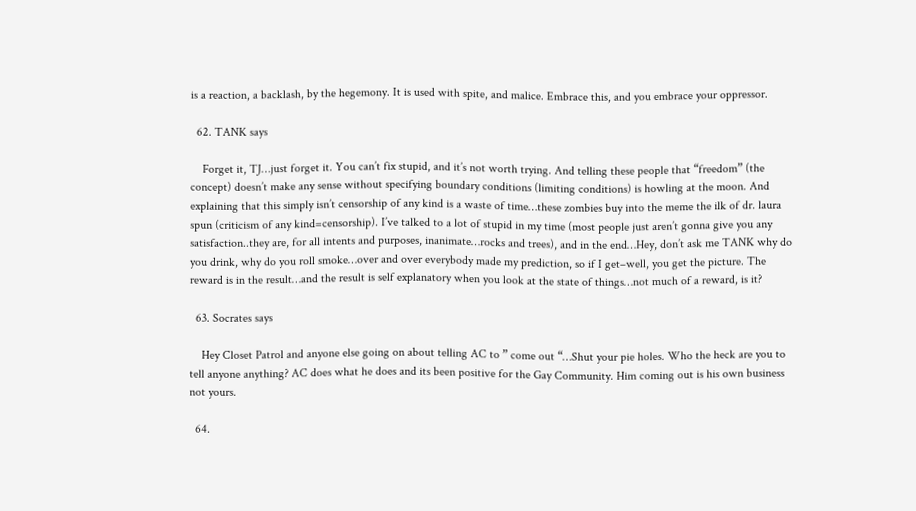is a reaction, a backlash, by the hegemony. It is used with spite, and malice. Embrace this, and you embrace your oppressor.

  62. TANK says

    Forget it, TJ…just forget it. You can’t fix stupid, and it’s not worth trying. And telling these people that “freedom” (the concept) doesn’t make any sense without specifying boundary conditions (limiting conditions) is howling at the moon. And explaining that this simply isn’t censorship of any kind is a waste of time…these zombies buy into the meme the ilk of dr. laura spun (criticism of any kind=censorship). I’ve talked to a lot of stupid in my time (most people just aren’t gonna give you any satisfaction..they are, for all intents and purposes, inanimate…rocks and trees), and in the end…Hey, don’t ask me TANK why do you drink, why do you roll smoke…over and over everybody made my prediction, so if I get–well, you get the picture. The reward is in the result…and the result is self explanatory when you look at the state of things…not much of a reward, is it?

  63. Socrates says

    Hey Closet Patrol and anyone else going on about telling AC to ” come out “…Shut your pie holes. Who the heck are you to tell anyone anything? AC does what he does and its been positive for the Gay Community. Him coming out is his own business not yours.

  64.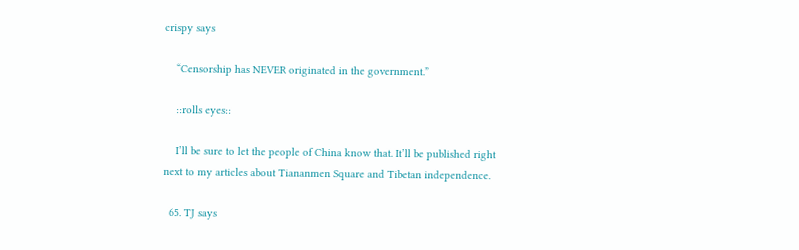crispy says

    “Censorship has NEVER originated in the government.”

    ::rolls eyes::

    I’ll be sure to let the people of China know that. It’ll be published right next to my articles about Tiananmen Square and Tibetan independence.

  65. TJ says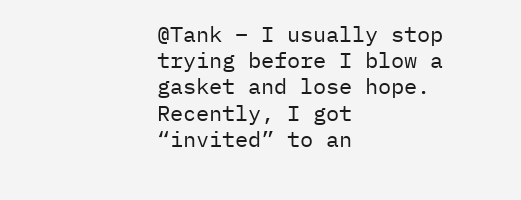@Tank – I usually stop trying before I blow a gasket and lose hope. Recently, I got “invited” to an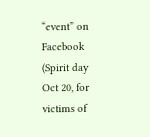“event” on Facebook (Spirit day Oct 20, for victims of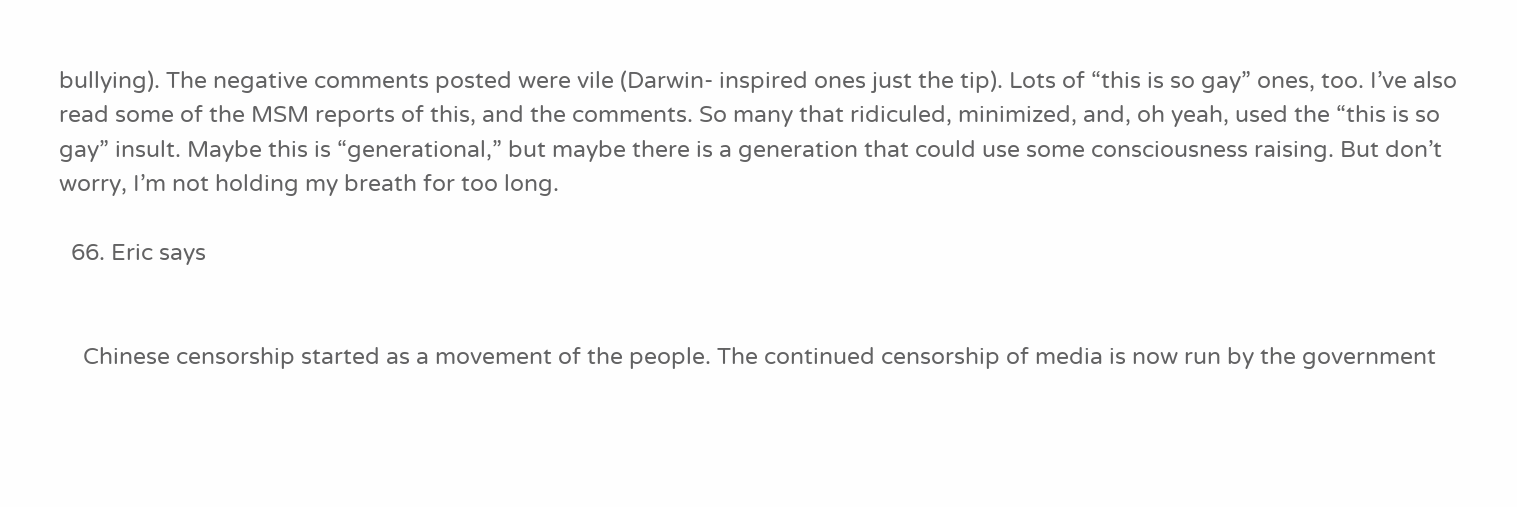bullying). The negative comments posted were vile (Darwin- inspired ones just the tip). Lots of “this is so gay” ones, too. I’ve also read some of the MSM reports of this, and the comments. So many that ridiculed, minimized, and, oh yeah, used the “this is so gay” insult. Maybe this is “generational,” but maybe there is a generation that could use some consciousness raising. But don’t worry, I’m not holding my breath for too long.

  66. Eric says


    Chinese censorship started as a movement of the people. The continued censorship of media is now run by the government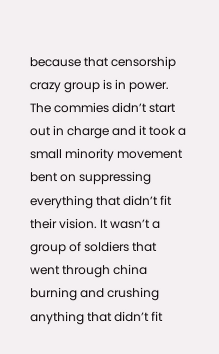because that censorship crazy group is in power. The commies didn’t start out in charge and it took a small minority movement bent on suppressing everything that didn’t fit their vision. It wasn’t a group of soldiers that went through china burning and crushing anything that didn’t fit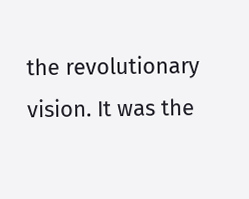the revolutionary vision. It was the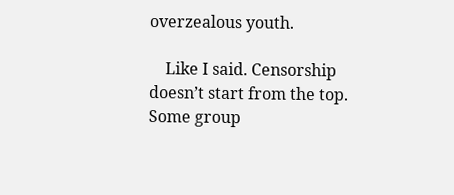overzealous youth.

    Like I said. Censorship doesn’t start from the top. Some group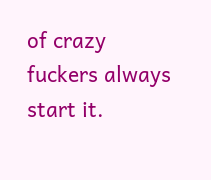of crazy fuckers always start it.